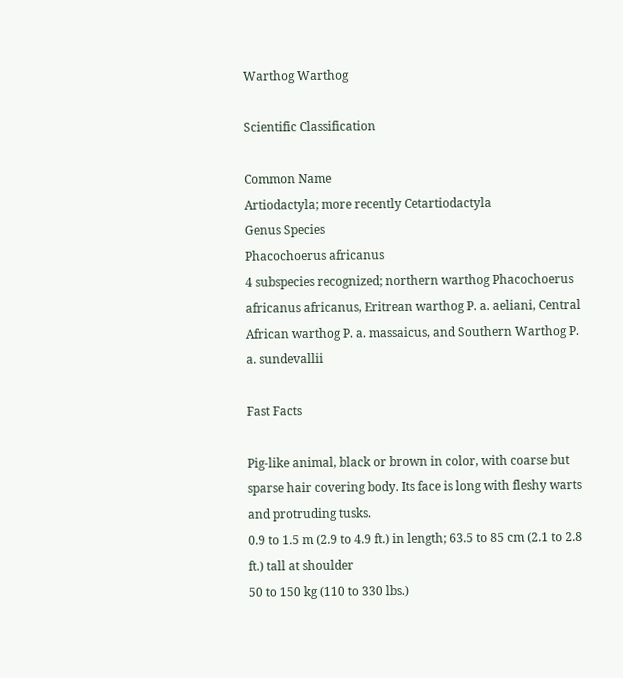Warthog Warthog

Scientific Classification

Common Name
Artiodactyla; more recently Cetartiodactyla
Genus Species
Phacochoerus africanus
4 subspecies recognized; northern warthog Phacochoerus africanus africanus, Eritrean warthog P. a. aeliani, Central African warthog P. a. massaicus, and Southern Warthog P. a. sundevallii

Fast Facts

Pig-like animal, black or brown in color, with coarse but sparse hair covering body. Its face is long with fleshy warts and protruding tusks.
0.9 to 1.5 m (2.9 to 4.9 ft.) in length; 63.5 to 85 cm (2.1 to 2.8 ft.) tall at shoulder
50 to 150 kg (110 to 330 lbs.)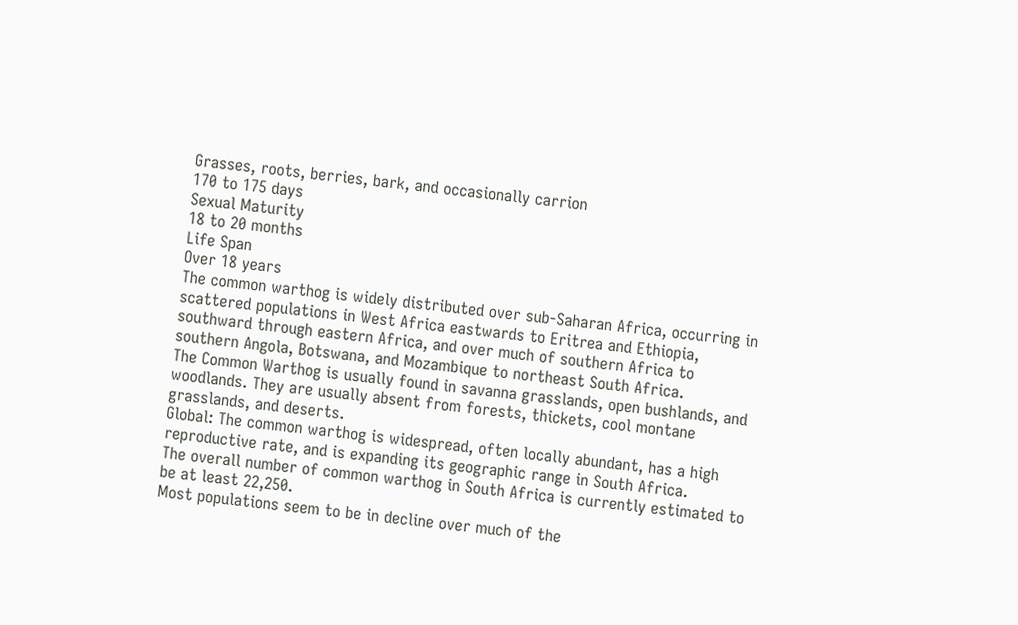Grasses, roots, berries, bark, and occasionally carrion
170 to 175 days
Sexual Maturity
18 to 20 months
Life Span
Over 18 years
The common warthog is widely distributed over sub-Saharan Africa, occurring in scattered populations in West Africa eastwards to Eritrea and Ethiopia, southward through eastern Africa, and over much of southern Africa to southern Angola, Botswana, and Mozambique to northeast South Africa.
The Common Warthog is usually found in savanna grasslands, open bushlands, and woodlands. They are usually absent from forests, thickets, cool montane grasslands, and deserts.
Global: The common warthog is widespread, often locally abundant, has a high reproductive rate, and is expanding its geographic range in South Africa.
The overall number of common warthog in South Africa is currently estimated to be at least 22,250.
Most populations seem to be in decline over much of the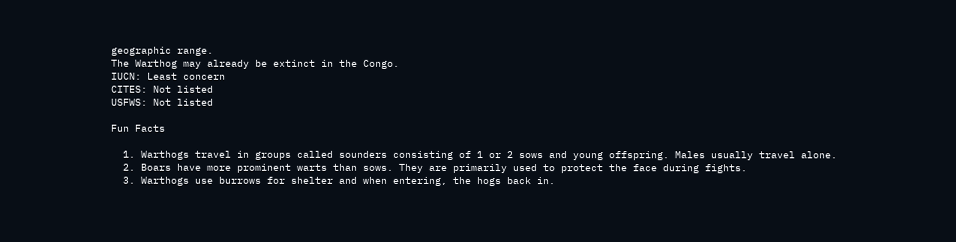geographic range.
The Warthog may already be extinct in the Congo.
IUCN: Least concern
CITES: Not listed
USFWS: Not listed

Fun Facts

  1. Warthogs travel in groups called sounders consisting of 1 or 2 sows and young offspring. Males usually travel alone.
  2. Boars have more prominent warts than sows. They are primarily used to protect the face during fights.
  3. Warthogs use burrows for shelter and when entering, the hogs back in.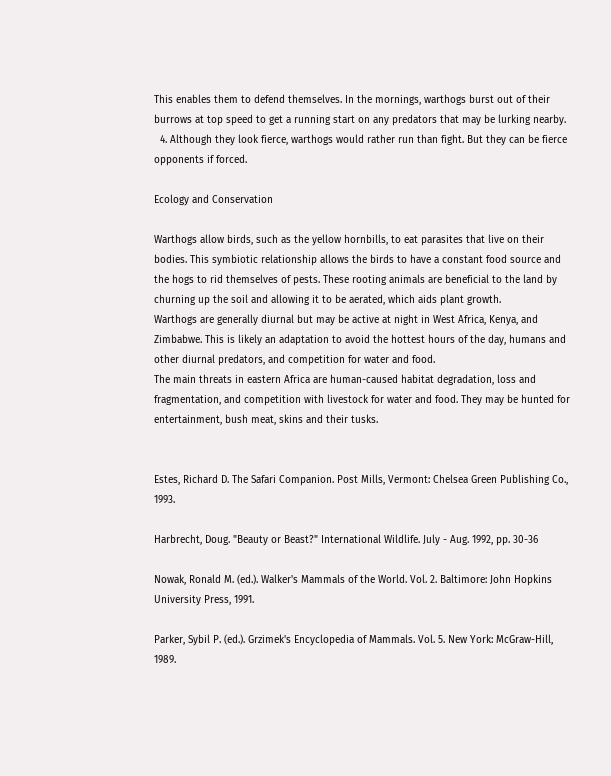This enables them to defend themselves. In the mornings, warthogs burst out of their burrows at top speed to get a running start on any predators that may be lurking nearby.
  4. Although they look fierce, warthogs would rather run than fight. But they can be fierce opponents if forced.

Ecology and Conservation

Warthogs allow birds, such as the yellow hornbills, to eat parasites that live on their bodies. This symbiotic relationship allows the birds to have a constant food source and the hogs to rid themselves of pests. These rooting animals are beneficial to the land by churning up the soil and allowing it to be aerated, which aids plant growth.
Warthogs are generally diurnal but may be active at night in West Africa, Kenya, and Zimbabwe. This is likely an adaptation to avoid the hottest hours of the day, humans and other diurnal predators, and competition for water and food.
The main threats in eastern Africa are human-caused habitat degradation, loss and fragmentation, and competition with livestock for water and food. They may be hunted for entertainment, bush meat, skins and their tusks.


Estes, Richard D. The Safari Companion. Post Mills, Vermont: Chelsea Green Publishing Co., 1993.

Harbrecht, Doug. "Beauty or Beast?" International Wildlife. July - Aug. 1992, pp. 30-36

Nowak, Ronald M. (ed.). Walker's Mammals of the World. Vol. 2. Baltimore: John Hopkins University Press, 1991.

Parker, Sybil P. (ed.). Grzimek's Encyclopedia of Mammals. Vol. 5. New York: McGraw-Hill, 1989.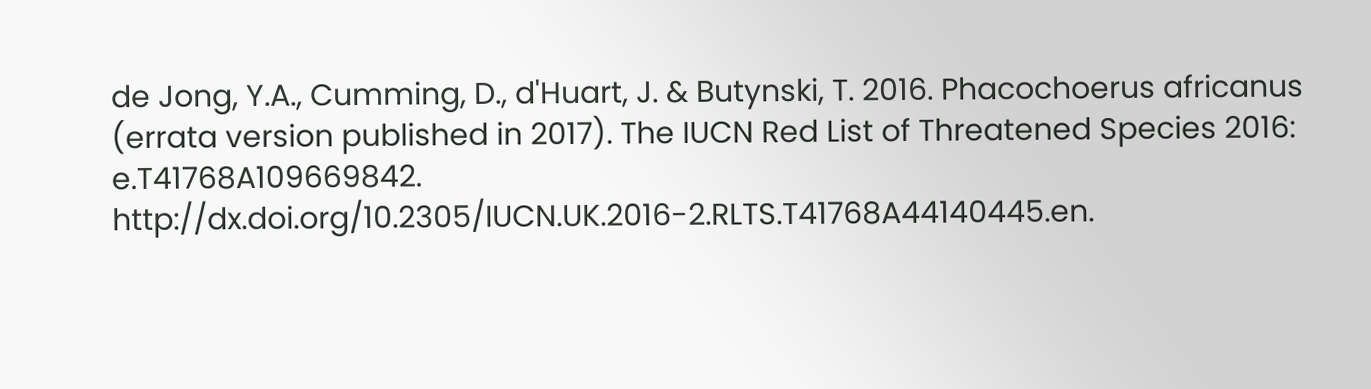de Jong, Y.A., Cumming, D., d'Huart, J. & Butynski, T. 2016. Phacochoerus africanus (errata version published in 2017). The IUCN Red List of Threatened Species 2016: e.T41768A109669842. http://dx.doi.org/10.2305/IUCN.UK.2016-2.RLTS.T41768A44140445.en.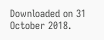Downloaded on 31 October 2018.